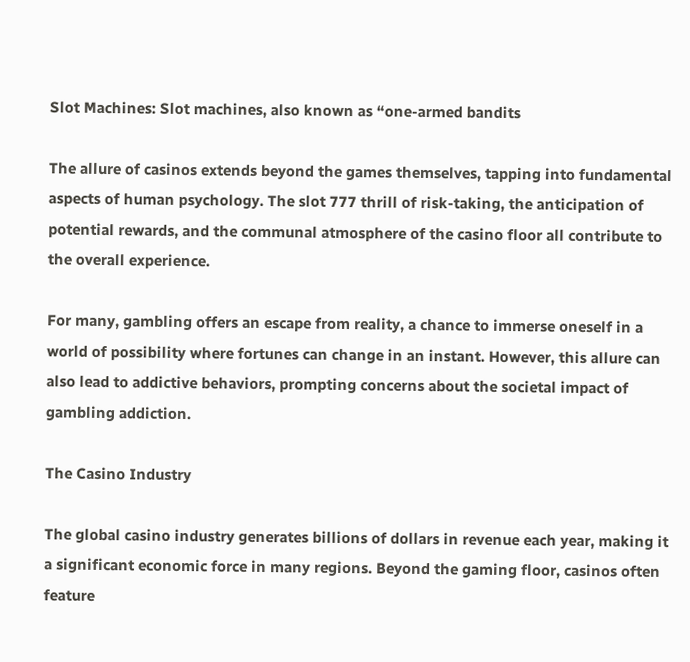Slot Machines: Slot machines, also known as “one-armed bandits

The allure of casinos extends beyond the games themselves, tapping into fundamental aspects of human psychology. The slot 777 thrill of risk-taking, the anticipation of potential rewards, and the communal atmosphere of the casino floor all contribute to the overall experience.

For many, gambling offers an escape from reality, a chance to immerse oneself in a world of possibility where fortunes can change in an instant. However, this allure can also lead to addictive behaviors, prompting concerns about the societal impact of gambling addiction.

The Casino Industry

The global casino industry generates billions of dollars in revenue each year, making it a significant economic force in many regions. Beyond the gaming floor, casinos often feature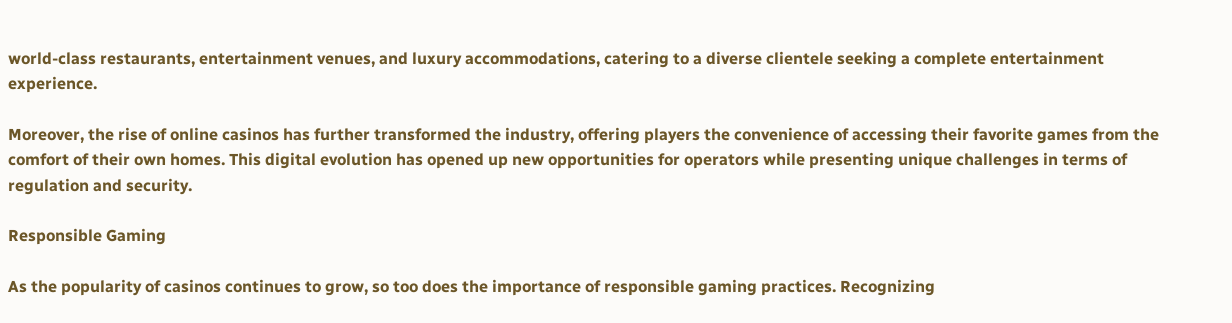world-class restaurants, entertainment venues, and luxury accommodations, catering to a diverse clientele seeking a complete entertainment experience.

Moreover, the rise of online casinos has further transformed the industry, offering players the convenience of accessing their favorite games from the comfort of their own homes. This digital evolution has opened up new opportunities for operators while presenting unique challenges in terms of regulation and security.

Responsible Gaming

As the popularity of casinos continues to grow, so too does the importance of responsible gaming practices. Recognizing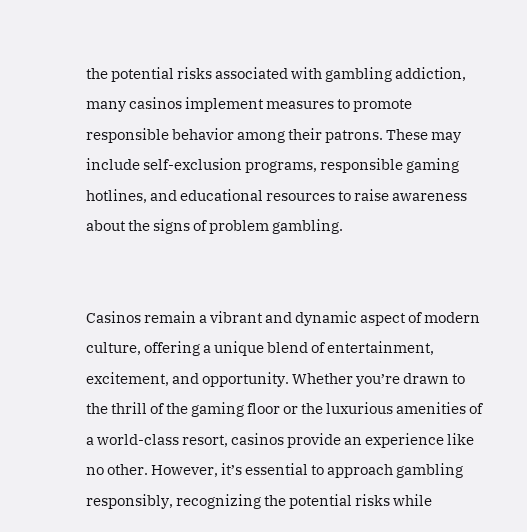the potential risks associated with gambling addiction, many casinos implement measures to promote responsible behavior among their patrons. These may include self-exclusion programs, responsible gaming hotlines, and educational resources to raise awareness about the signs of problem gambling.


Casinos remain a vibrant and dynamic aspect of modern culture, offering a unique blend of entertainment, excitement, and opportunity. Whether you’re drawn to the thrill of the gaming floor or the luxurious amenities of a world-class resort, casinos provide an experience like no other. However, it’s essential to approach gambling responsibly, recognizing the potential risks while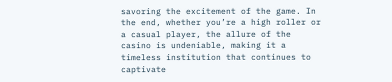savoring the excitement of the game. In the end, whether you’re a high roller or a casual player, the allure of the casino is undeniable, making it a timeless institution that continues to captivate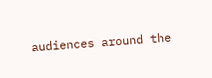audiences around the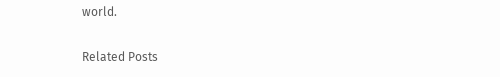world.

Related Posts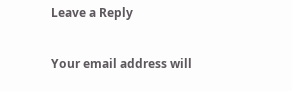Leave a Reply

Your email address will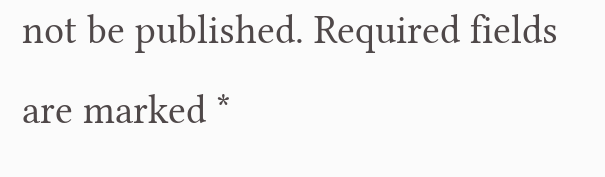not be published. Required fields are marked *